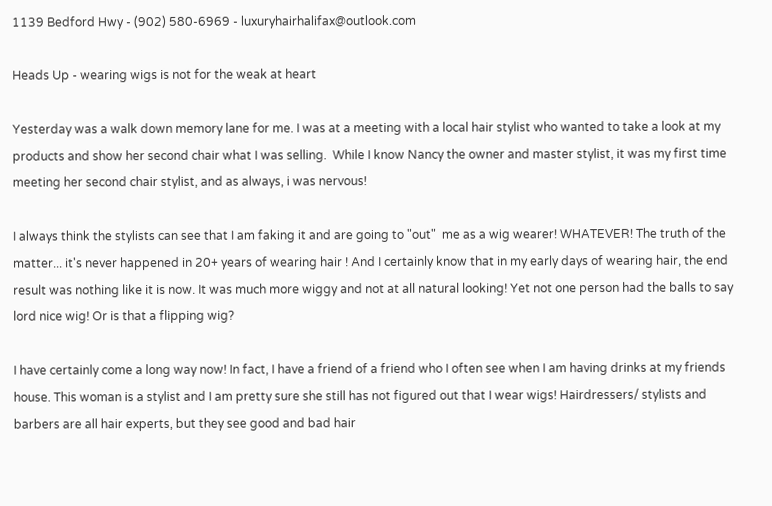1139 Bedford Hwy - (902) 580-6969 - luxuryhairhalifax@outlook.com

Heads Up - wearing wigs is not for the weak at heart

Yesterday was a walk down memory lane for me. I was at a meeting with a local hair stylist who wanted to take a look at my products and show her second chair what I was selling.  While I know Nancy the owner and master stylist, it was my first time meeting her second chair stylist, and as always, i was nervous!

I always think the stylists can see that I am faking it and are going to "out"  me as a wig wearer! WHATEVER! The truth of the matter... it's never happened in 20+ years of wearing hair ! And I certainly know that in my early days of wearing hair, the end result was nothing like it is now. It was much more wiggy and not at all natural looking! Yet not one person had the balls to say lord nice wig! Or is that a flipping wig?

I have certainly come a long way now! In fact, I have a friend of a friend who I often see when I am having drinks at my friends house. This woman is a stylist and I am pretty sure she still has not figured out that I wear wigs! Hairdressers/ stylists and barbers are all hair experts, but they see good and bad hair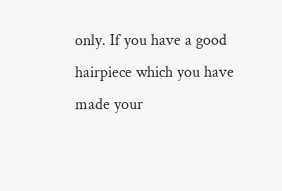only. If you have a good hairpiece which you have made your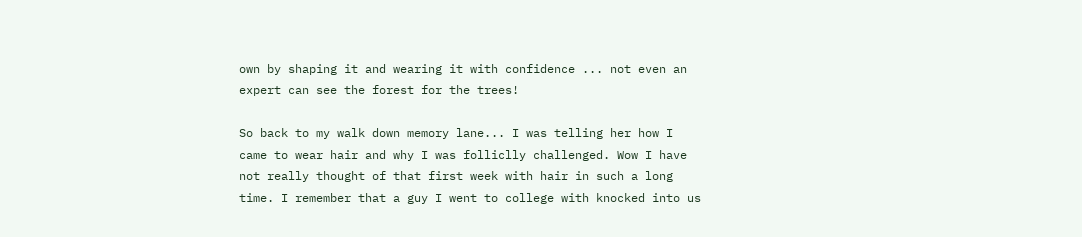own by shaping it and wearing it with confidence ... not even an expert can see the forest for the trees!

So back to my walk down memory lane... I was telling her how I came to wear hair and why I was folliclly challenged. Wow I have not really thought of that first week with hair in such a long time. I remember that a guy I went to college with knocked into us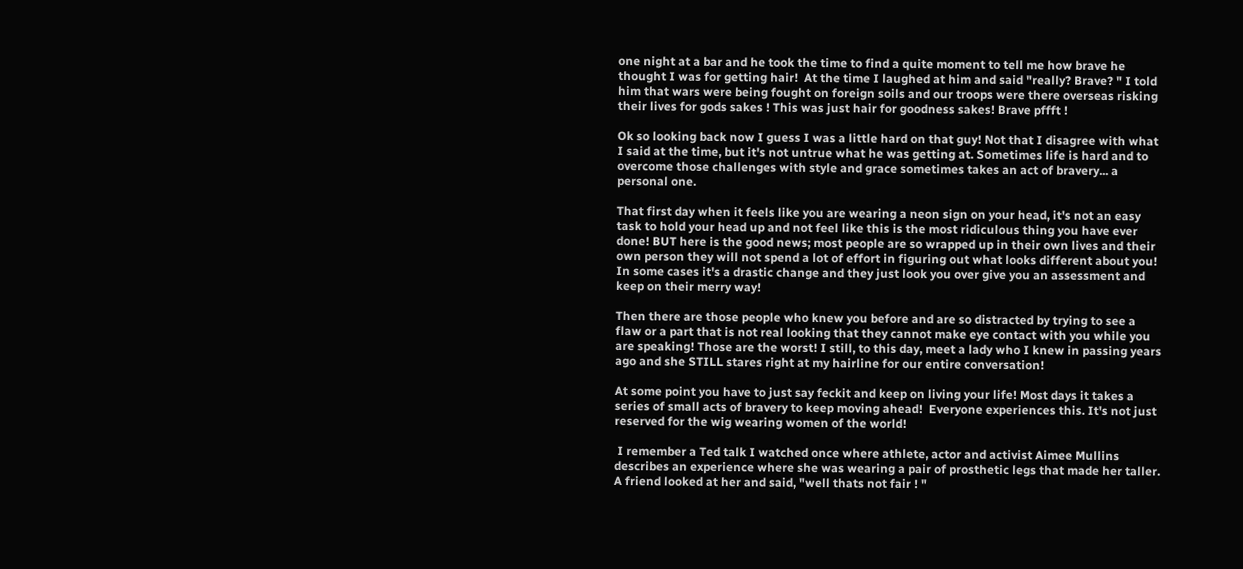one night at a bar and he took the time to find a quite moment to tell me how brave he thought I was for getting hair!  At the time I laughed at him and said "really? Brave? " I told him that wars were being fought on foreign soils and our troops were there overseas risking their lives for gods sakes ! This was just hair for goodness sakes! Brave pffft !

Ok so looking back now I guess I was a little hard on that guy! Not that I disagree with what I said at the time, but it's not untrue what he was getting at. Sometimes life is hard and to overcome those challenges with style and grace sometimes takes an act of bravery... a personal one.

That first day when it feels like you are wearing a neon sign on your head, it's not an easy task to hold your head up and not feel like this is the most ridiculous thing you have ever done! BUT here is the good news; most people are so wrapped up in their own lives and their own person they will not spend a lot of effort in figuring out what looks different about you!  In some cases it's a drastic change and they just look you over give you an assessment and keep on their merry way!

Then there are those people who knew you before and are so distracted by trying to see a flaw or a part that is not real looking that they cannot make eye contact with you while you are speaking! Those are the worst! I still, to this day, meet a lady who I knew in passing years ago and she STILL stares right at my hairline for our entire conversation!

At some point you have to just say feckit and keep on living your life! Most days it takes a series of small acts of bravery to keep moving ahead!  Everyone experiences this. It's not just reserved for the wig wearing women of the world!

 I remember a Ted talk I watched once where athlete, actor and activist Aimee Mullins describes an experience where she was wearing a pair of prosthetic legs that made her taller. A friend looked at her and said, "well thats not fair ! "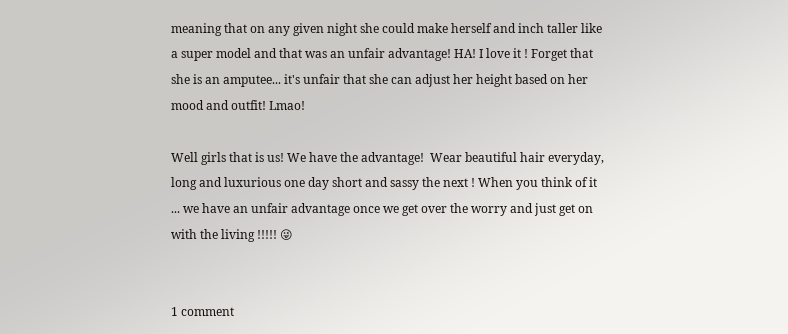meaning that on any given night she could make herself and inch taller like a super model and that was an unfair advantage! HA! I love it ! Forget that she is an amputee... it's unfair that she can adjust her height based on her mood and outfit! Lmao!

Well girls that is us! We have the advantage!  Wear beautiful hair everyday, long and luxurious one day short and sassy the next ! When you think of it ... we have an unfair advantage once we get over the worry and just get on with the living !!!!! 😜


1 comment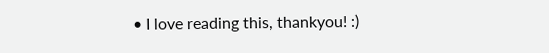• I love reading this, thankyou! :)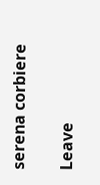serena corbiere

Leave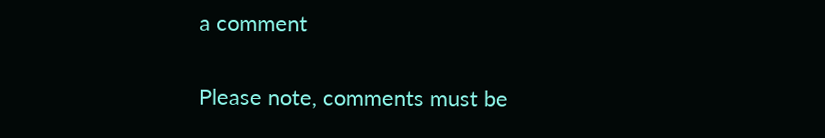a comment

Please note, comments must be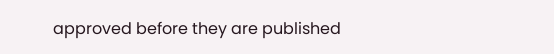approved before they are published